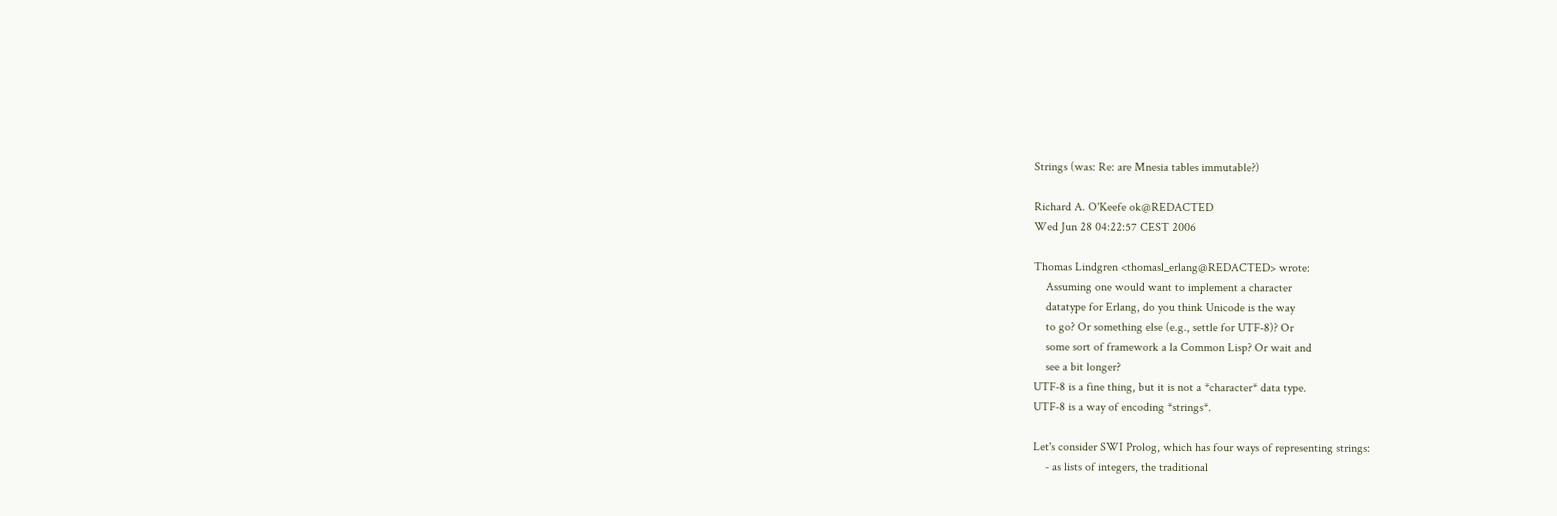Strings (was: Re: are Mnesia tables immutable?)

Richard A. O'Keefe ok@REDACTED
Wed Jun 28 04:22:57 CEST 2006

Thomas Lindgren <thomasl_erlang@REDACTED> wrote:
    Assuming one would want to implement a character
    datatype for Erlang, do you think Unicode is the way
    to go? Or something else (e.g., settle for UTF-8)? Or
    some sort of framework a la Common Lisp? Or wait and
    see a bit longer?
UTF-8 is a fine thing, but it is not a *character* data type.
UTF-8 is a way of encoding *strings*.

Let's consider SWI Prolog, which has four ways of representing strings:
    - as lists of integers, the traditional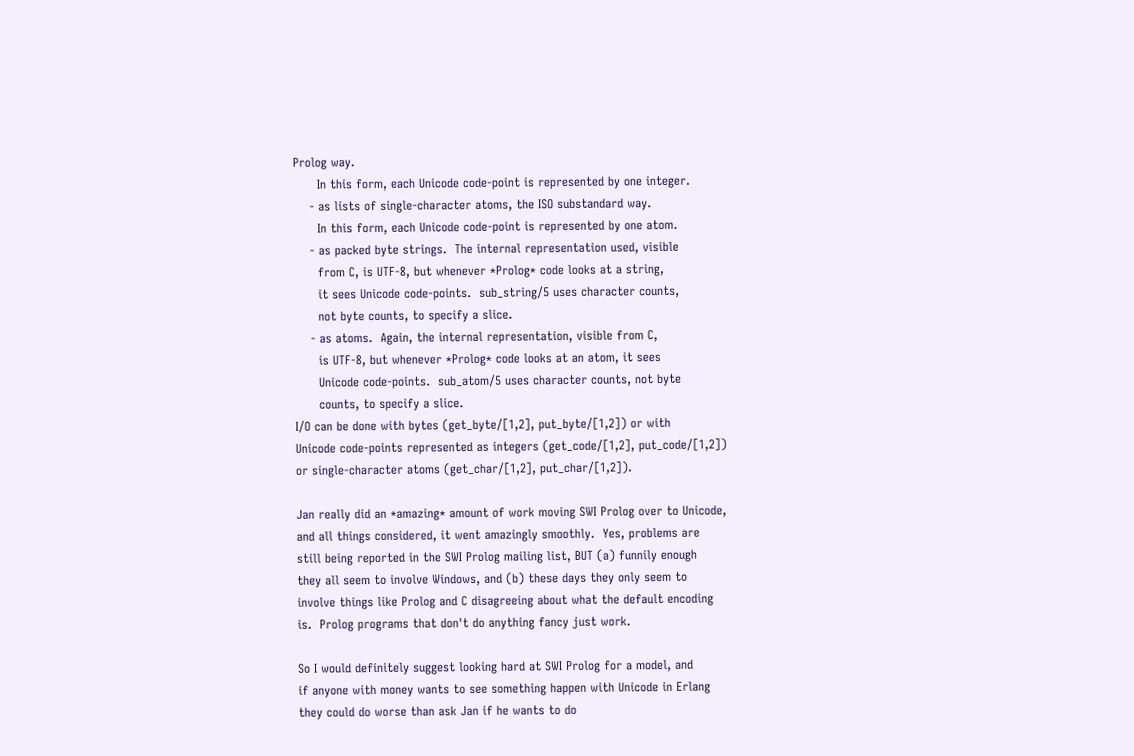Prolog way.
      In this form, each Unicode code-point is represented by one integer.
    - as lists of single-character atoms, the ISO substandard way.
      In this form, each Unicode code-point is represented by one atom.
    - as packed byte strings.  The internal representation used, visible
      from C, is UTF-8, but whenever *Prolog* code looks at a string,
      it sees Unicode code-points.  sub_string/5 uses character counts,
      not byte counts, to specify a slice.
    - as atoms.  Again, the internal representation, visible from C,
      is UTF-8, but whenever *Prolog* code looks at an atom, it sees
      Unicode code-points.  sub_atom/5 uses character counts, not byte
      counts, to specify a slice.
I/O can be done with bytes (get_byte/[1,2], put_byte/[1,2]) or with
Unicode code-points represented as integers (get_code/[1,2], put_code/[1,2])
or single-character atoms (get_char/[1,2], put_char/[1,2]).

Jan really did an *amazing* amount of work moving SWI Prolog over to Unicode,
and all things considered, it went amazingly smoothly.  Yes, problems are
still being reported in the SWI Prolog mailing list, BUT (a) funnily enough
they all seem to involve Windows, and (b) these days they only seem to
involve things like Prolog and C disagreeing about what the default encoding
is.  Prolog programs that don't do anything fancy just work.

So I would definitely suggest looking hard at SWI Prolog for a model, and
if anyone with money wants to see something happen with Unicode in Erlang
they could do worse than ask Jan if he wants to do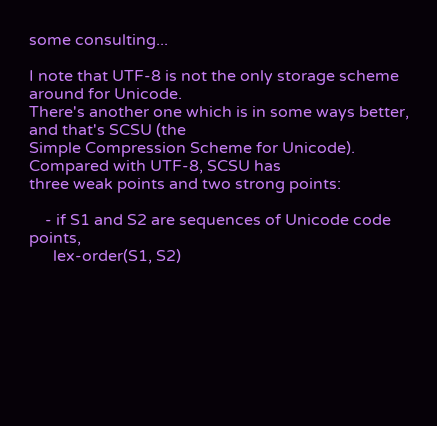some consulting...

I note that UTF-8 is not the only storage scheme around for Unicode.
There's another one which is in some ways better, and that's SCSU (the
Simple Compression Scheme for Unicode).  Compared with UTF-8, SCSU has
three weak points and two strong points:

    - if S1 and S2 are sequences of Unicode code points,
      lex-order(S1, S2)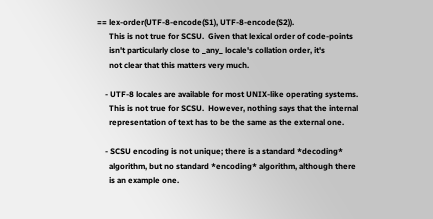== lex-order(UTF-8-encode(S1), UTF-8-encode(S2)).
      This is not true for SCSU.  Given that lexical order of code-points
      isn't particularly close to _any_ locale's collation order, it's
      not clear that this matters very much.

    - UTF-8 locales are available for most UNIX-like operating systems.
      This is not true for SCSU.  However, nothing says that the internal
      representation of text has to be the same as the external one.

    - SCSU encoding is not unique; there is a standard *decoding*
      algorithm, but no standard *encoding* algorithm, although there
      is an example one.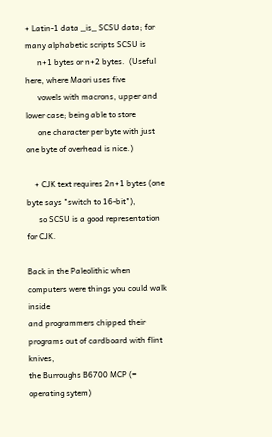+ Latin-1 data _is_ SCSU data; for many alphabetic scripts SCSU is
      n+1 bytes or n+2 bytes.  (Useful here, where Maori uses five
      vowels with macrons, upper and lower case; being able to store
      one character per byte with just one byte of overhead is nice.)

    + CJK text requires 2n+1 bytes (one byte says "switch to 16-bit"),
      so SCSU is a good representation for CJK.

Back in the Paleolithic when computers were things you could walk inside
and programmers chipped their programs out of cardboard with flint knives,
the Burroughs B6700 MCP (= operating sytem)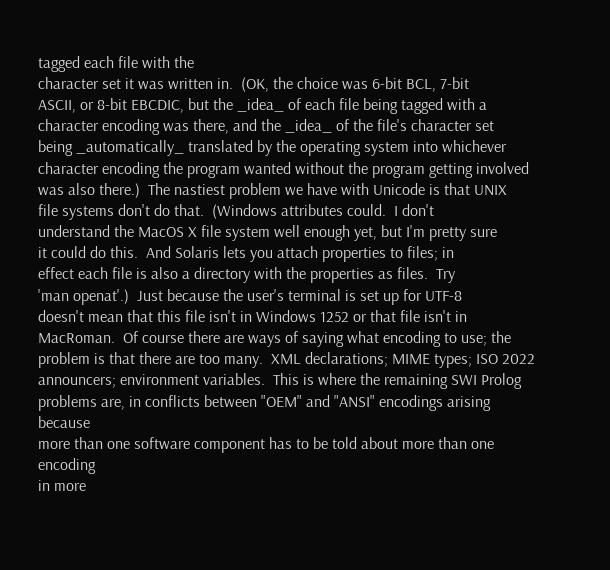tagged each file with the
character set it was written in.  (OK, the choice was 6-bit BCL, 7-bit
ASCII, or 8-bit EBCDIC, but the _idea_ of each file being tagged with a
character encoding was there, and the _idea_ of the file's character set
being _automatically_ translated by the operating system into whichever
character encoding the program wanted without the program getting involved
was also there.)  The nastiest problem we have with Unicode is that UNIX
file systems don't do that.  (Windows attributes could.  I don't
understand the MacOS X file system well enough yet, but I'm pretty sure
it could do this.  And Solaris lets you attach properties to files; in
effect each file is also a directory with the properties as files.  Try
'man openat'.)  Just because the user's terminal is set up for UTF-8
doesn't mean that this file isn't in Windows 1252 or that file isn't in
MacRoman.  Of course there are ways of saying what encoding to use; the
problem is that there are too many.  XML declarations; MIME types; ISO 2022
announcers; environment variables.  This is where the remaining SWI Prolog
problems are, in conflicts between "OEM" and "ANSI" encodings arising because
more than one software component has to be told about more than one encoding
in more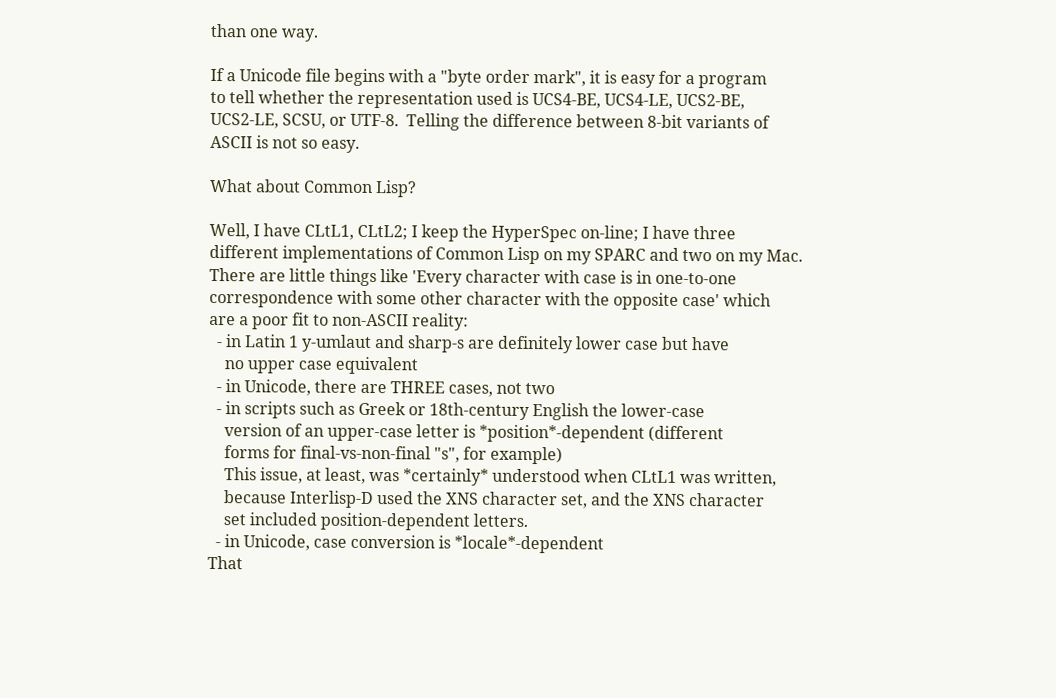than one way.

If a Unicode file begins with a "byte order mark", it is easy for a program
to tell whether the representation used is UCS4-BE, UCS4-LE, UCS2-BE,
UCS2-LE, SCSU, or UTF-8.  Telling the difference between 8-bit variants of
ASCII is not so easy.

What about Common Lisp?

Well, I have CLtL1, CLtL2; I keep the HyperSpec on-line; I have three
different implementations of Common Lisp on my SPARC and two on my Mac.
There are little things like 'Every character with case is in one-to-one
correspondence with some other character with the opposite case' which
are a poor fit to non-ASCII reality:
  - in Latin 1 y-umlaut and sharp-s are definitely lower case but have
    no upper case equivalent
  - in Unicode, there are THREE cases, not two
  - in scripts such as Greek or 18th-century English the lower-case
    version of an upper-case letter is *position*-dependent (different
    forms for final-vs-non-final "s", for example)
    This issue, at least, was *certainly* understood when CLtL1 was written,
    because Interlisp-D used the XNS character set, and the XNS character
    set included position-dependent letters.
  - in Unicode, case conversion is *locale*-dependent
That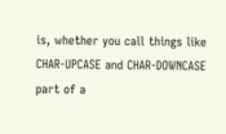is, whether you call things like CHAR-UPCASE and CHAR-DOWNCASE
part of a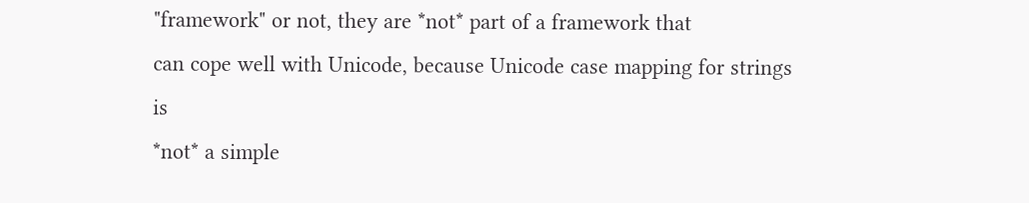"framework" or not, they are *not* part of a framework that
can cope well with Unicode, because Unicode case mapping for strings is
*not* a simple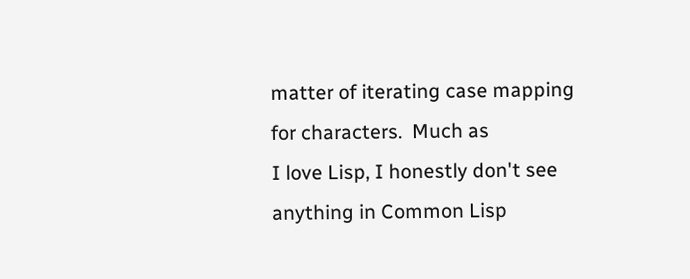matter of iterating case mapping for characters.  Much as
I love Lisp, I honestly don't see anything in Common Lisp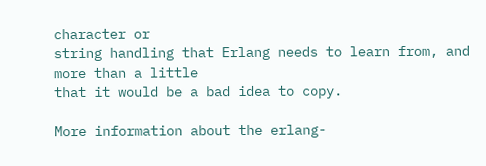character or
string handling that Erlang needs to learn from, and more than a little
that it would be a bad idea to copy.

More information about the erlang-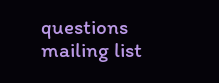questions mailing list